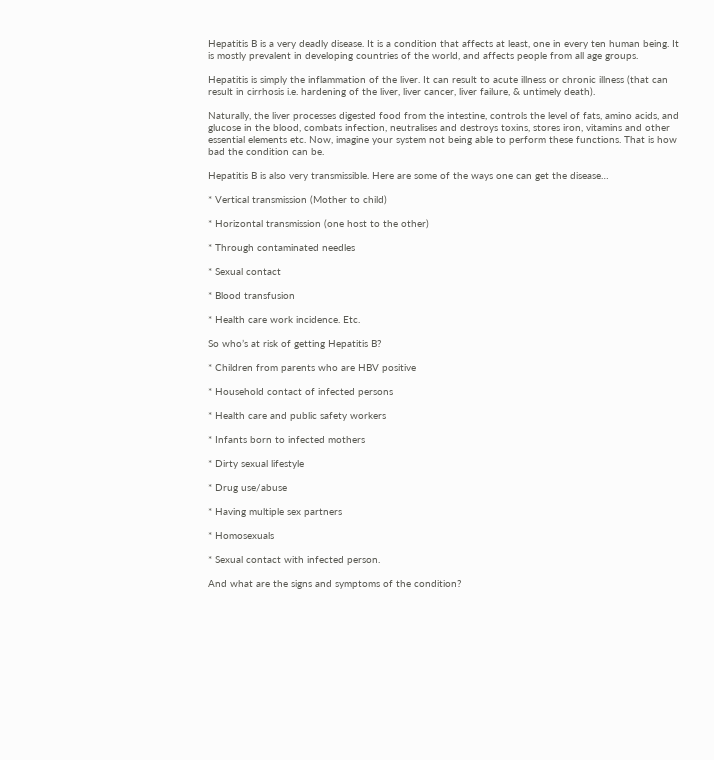Hepatitis B is a very deadly disease. It is a condition that affects at least, one in every ten human being. It is mostly prevalent in developing countries of the world, and affects people from all age groups.

Hepatitis is simply the inflammation of the liver. It can result to acute illness or chronic illness (that can result in cirrhosis i.e. hardening of the liver, liver cancer, liver failure, & untimely death).

Naturally, the liver processes digested food from the intestine, controls the level of fats, amino acids, and glucose in the blood, combats infection, neutralises and destroys toxins, stores iron, vitamins and other essential elements etc. Now, imagine your system not being able to perform these functions. That is how bad the condition can be.

Hepatitis B is also very transmissible. Here are some of the ways one can get the disease…

* Vertical transmission (Mother to child)

* Horizontal transmission (one host to the other)

* Through contaminated needles

* Sexual contact

* Blood transfusion

* Health care work incidence. Etc.

So who’s at risk of getting Hepatitis B?

* Children from parents who are HBV positive

* Household contact of infected persons

* Health care and public safety workers

* Infants born to infected mothers

* Dirty sexual lifestyle

* Drug use/abuse

* Having multiple sex partners

* Homosexuals

* Sexual contact with infected person.

And what are the signs and symptoms of the condition?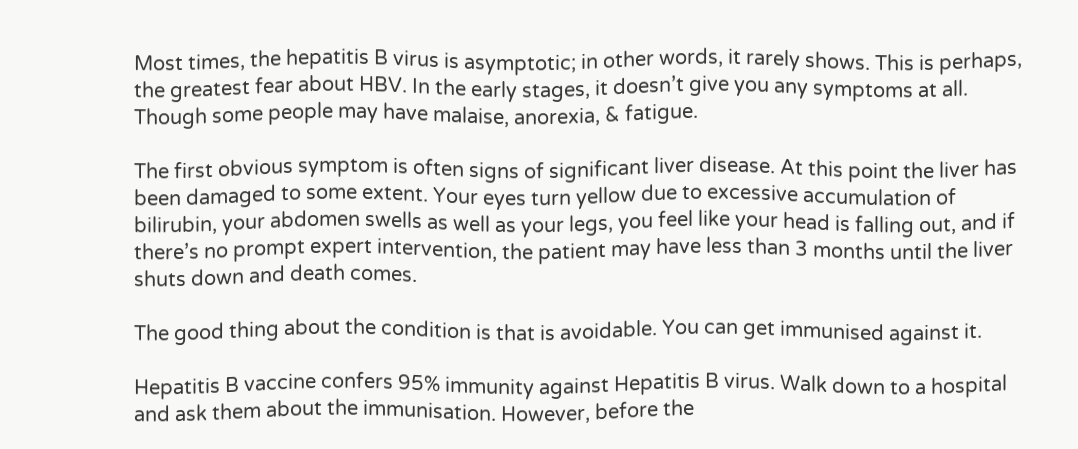Most times, the hepatitis B virus is asymptotic; in other words, it rarely shows. This is perhaps, the greatest fear about HBV. In the early stages, it doesn’t give you any symptoms at all. Though some people may have malaise, anorexia, & fatigue.

The first obvious symptom is often signs of significant liver disease. At this point the liver has been damaged to some extent. Your eyes turn yellow due to excessive accumulation of bilirubin, your abdomen swells as well as your legs, you feel like your head is falling out, and if there’s no prompt expert intervention, the patient may have less than 3 months until the liver shuts down and death comes.

The good thing about the condition is that is avoidable. You can get immunised against it.

Hepatitis B vaccine confers 95% immunity against Hepatitis B virus. Walk down to a hospital and ask them about the immunisation. However, before the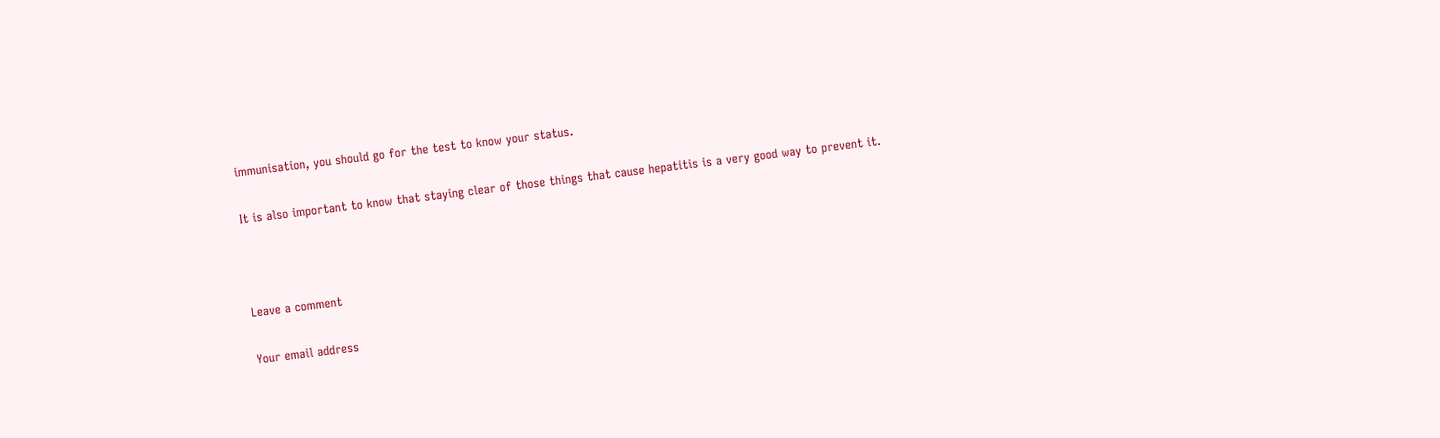immunisation, you should go for the test to know your status.

It is also important to know that staying clear of those things that cause hepatitis is a very good way to prevent it.



Leave a comment

Your email address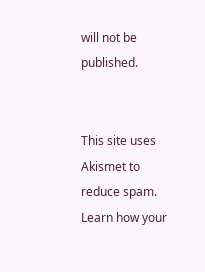will not be published.


This site uses Akismet to reduce spam. Learn how your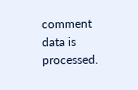comment data is processed.